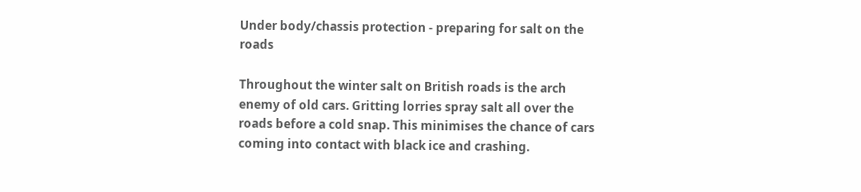Under body/chassis protection - preparing for salt on the roads

Throughout the winter salt on British roads is the arch enemy of old cars. Gritting lorries spray salt all over the roads before a cold snap. This minimises the chance of cars coming into contact with black ice and crashing.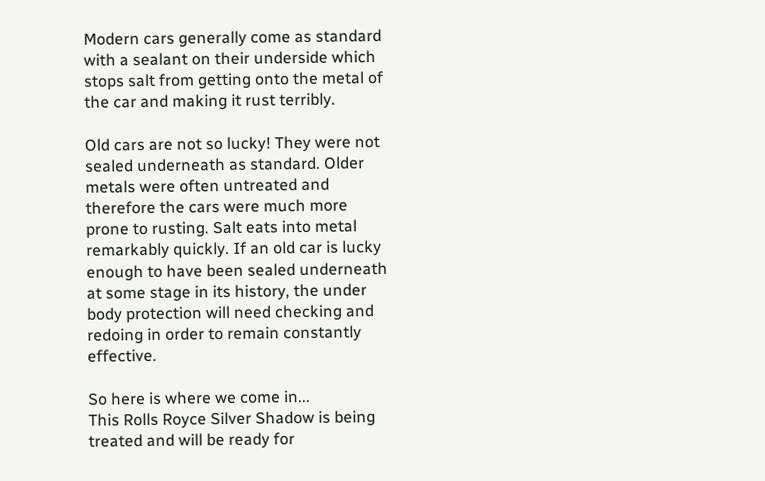Modern cars generally come as standard with a sealant on their underside which stops salt from getting onto the metal of the car and making it rust terribly.

Old cars are not so lucky! They were not sealed underneath as standard. Older metals were often untreated and therefore the cars were much more prone to rusting. Salt eats into metal remarkably quickly. If an old car is lucky enough to have been sealed underneath at some stage in its history, the under body protection will need checking and redoing in order to remain constantly effective.

So here is where we come in...
This Rolls Royce Silver Shadow is being treated and will be ready for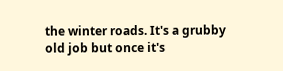the winter roads. It's a grubby old job but once it's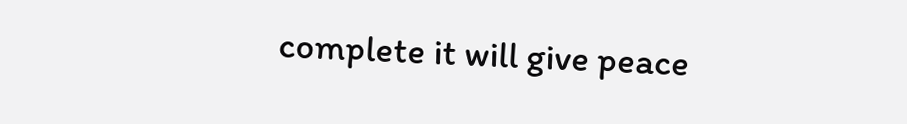complete it will give peace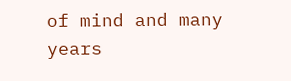of mind and many years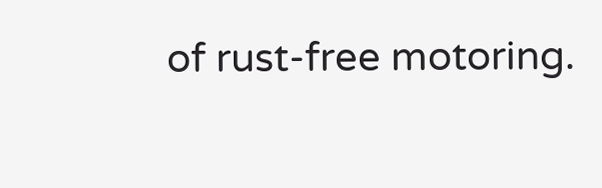of rust-free motoring.